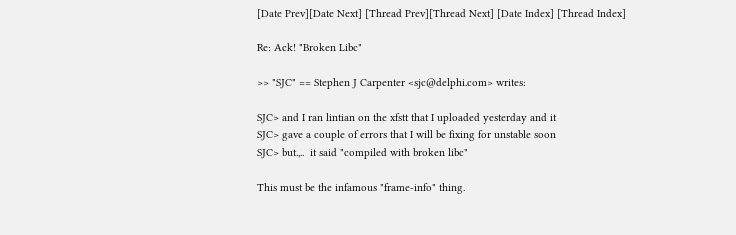[Date Prev][Date Next] [Thread Prev][Thread Next] [Date Index] [Thread Index]

Re: Ack! "Broken Libc"

>> "SJC" == Stephen J Carpenter <sjc@delphi.com> writes:

SJC> and I ran lintian on the xfstt that I uploaded yesterday and it
SJC> gave a couple of errors that I will be fixing for unstable soon
SJC> but.,..  it said "compiled with broken libc"

This must be the infamous "frame-info" thing.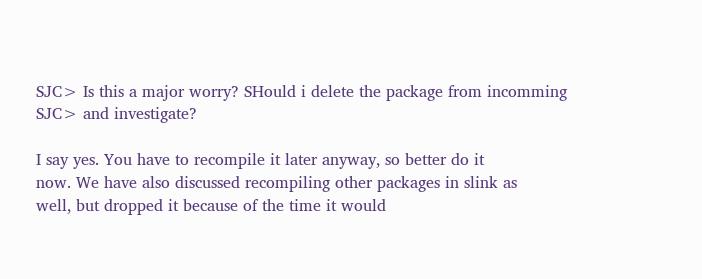SJC> Is this a major worry? SHould i delete the package from incomming
SJC> and investigate?

I say yes. You have to recompile it later anyway, so better do it
now. We have also discussed recompiling other packages in slink as
well, but dropped it because of the time it would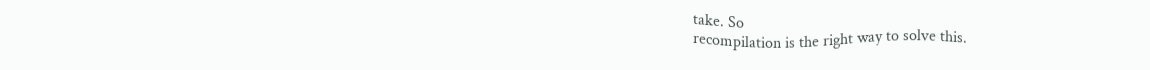take. So
recompilation is the right way to solve this.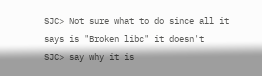SJC> Not sure what to do since all it says is "Broken libc" it doesn't
SJC> say why it is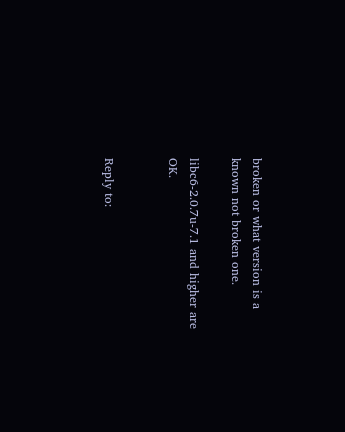broken or what version is a known not broken one.

libc6-2.0.7u-7.1 and higher are OK.


Reply to: